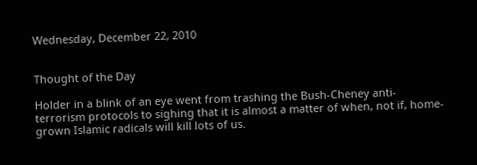Wednesday, December 22, 2010


Thought of the Day

Holder in a blink of an eye went from trashing the Bush-Cheney anti-terrorism protocols to sighing that it is almost a matter of when, not if, home-grown Islamic radicals will kill lots of us.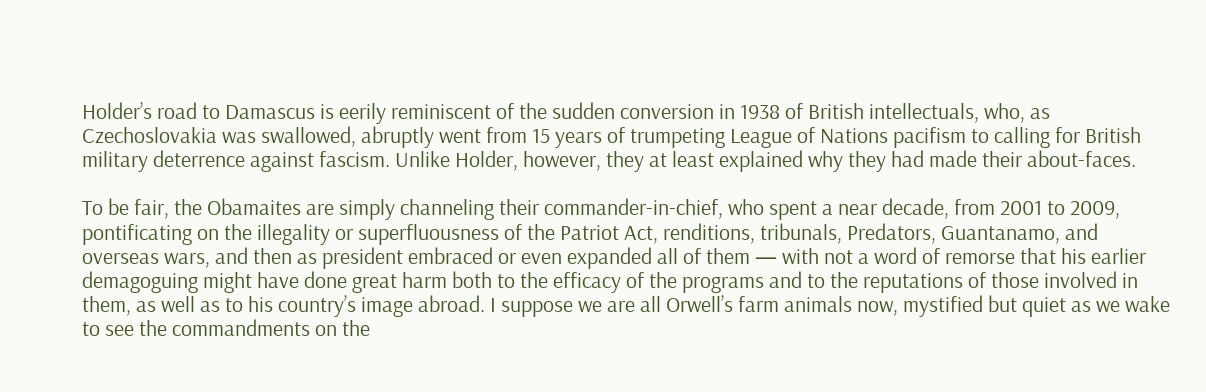Holder’s road to Damascus is eerily reminiscent of the sudden conversion in 1938 of British intellectuals, who, as Czechoslovakia was swallowed, abruptly went from 15 years of trumpeting League of Nations pacifism to calling for British military deterrence against fascism. Unlike Holder, however, they at least explained why they had made their about-faces.

To be fair, the Obamaites are simply channeling their commander-in-chief, who spent a near decade, from 2001 to 2009, pontificating on the illegality or superfluousness of the Patriot Act, renditions, tribunals, Predators, Guantanamo, and overseas wars, and then as president embraced or even expanded all of them — with not a word of remorse that his earlier demagoguing might have done great harm both to the efficacy of the programs and to the reputations of those involved in them, as well as to his country’s image abroad. I suppose we are all Orwell’s farm animals now, mystified but quiet as we wake to see the commandments on the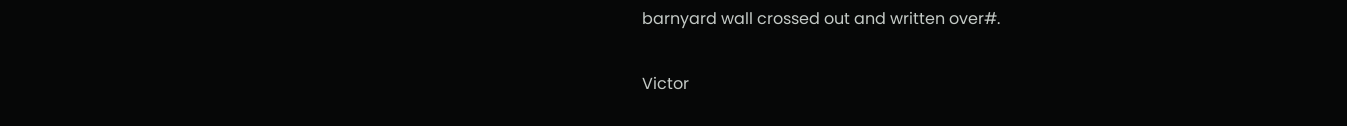barnyard wall crossed out and written over#.

Victor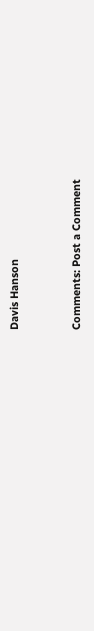Davis Hanson


Comments: Post a Comment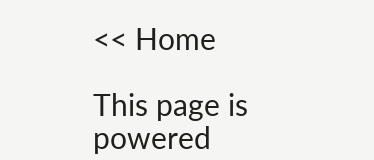<< Home

This page is powered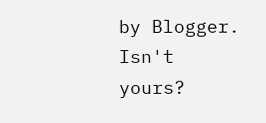by Blogger. Isn't yours?